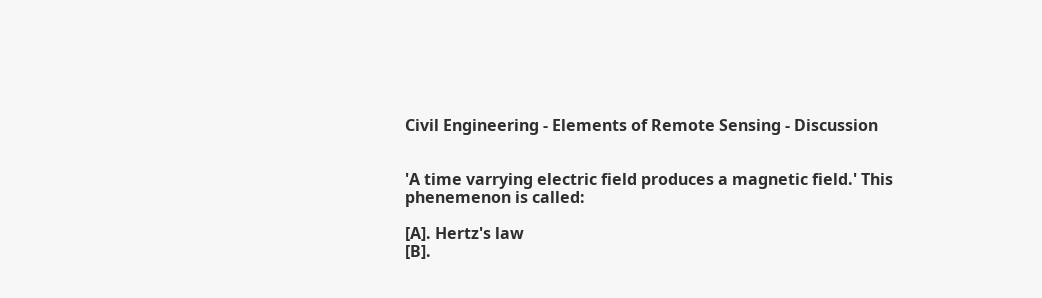Civil Engineering - Elements of Remote Sensing - Discussion


'A time varrying electric field produces a magnetic field.' This phenemenon is called:

[A]. Hertz's law
[B].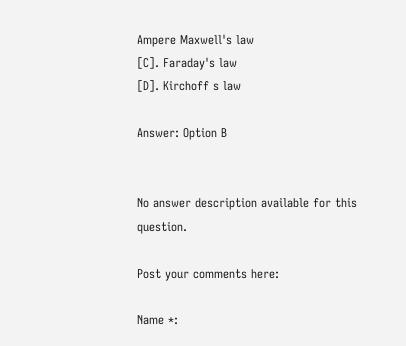Ampere Maxwell's law
[C]. Faraday's law
[D]. Kirchoff s law

Answer: Option B


No answer description available for this question.

Post your comments here:

Name *: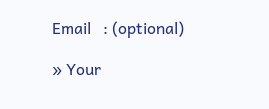Email   : (optional)

» Your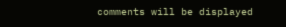comments will be displayed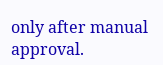only after manual approval.